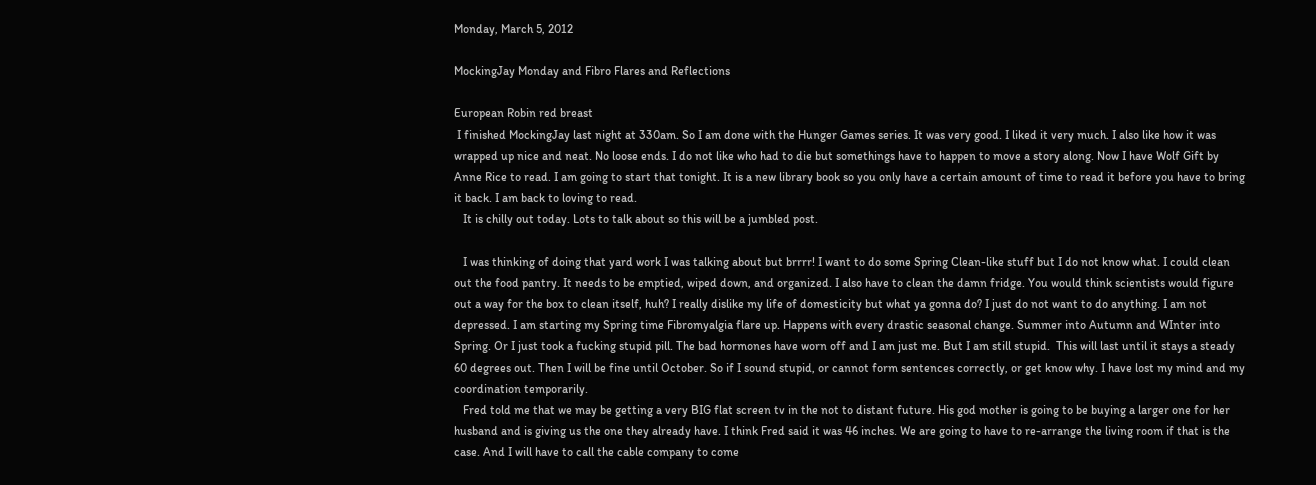Monday, March 5, 2012

MockingJay Monday and Fibro Flares and Reflections

European Robin red breast
 I finished MockingJay last night at 330am. So I am done with the Hunger Games series. It was very good. I liked it very much. I also like how it was wrapped up nice and neat. No loose ends. I do not like who had to die but somethings have to happen to move a story along. Now I have Wolf Gift by Anne Rice to read. I am going to start that tonight. It is a new library book so you only have a certain amount of time to read it before you have to bring it back. I am back to loving to read.
   It is chilly out today. Lots to talk about so this will be a jumbled post.

   I was thinking of doing that yard work I was talking about but brrrr! I want to do some Spring Clean-like stuff but I do not know what. I could clean out the food pantry. It needs to be emptied, wiped down, and organized. I also have to clean the damn fridge. You would think scientists would figure out a way for the box to clean itself, huh? I really dislike my life of domesticity but what ya gonna do? I just do not want to do anything. I am not depressed. I am starting my Spring time Fibromyalgia flare up. Happens with every drastic seasonal change. Summer into Autumn and WInter into Spring. Or I just took a fucking stupid pill. The bad hormones have worn off and I am just me. But I am still stupid.  This will last until it stays a steady 60 degrees out. Then I will be fine until October. So if I sound stupid, or cannot form sentences correctly, or get know why. I have lost my mind and my coordination temporarily.
   Fred told me that we may be getting a very BIG flat screen tv in the not to distant future. His god mother is going to be buying a larger one for her husband and is giving us the one they already have. I think Fred said it was 46 inches. We are going to have to re-arrange the living room if that is the case. And I will have to call the cable company to come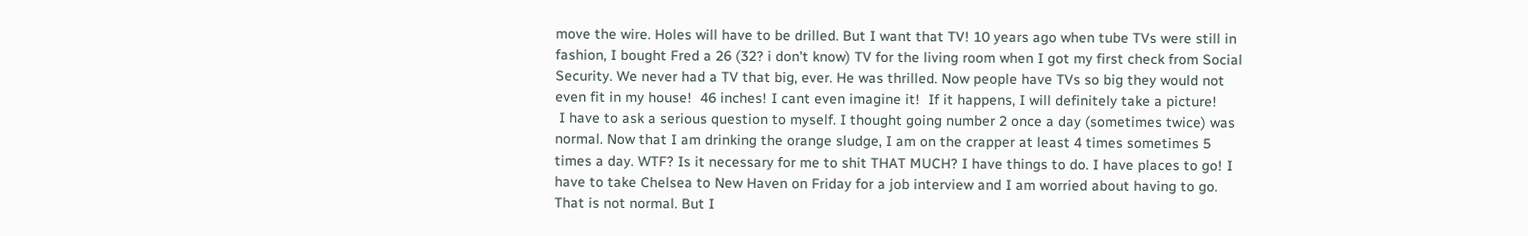move the wire. Holes will have to be drilled. But I want that TV! 10 years ago when tube TVs were still in fashion, I bought Fred a 26 (32? i don't know) TV for the living room when I got my first check from Social Security. We never had a TV that big, ever. He was thrilled. Now people have TVs so big they would not even fit in my house!  46 inches! I cant even imagine it!  If it happens, I will definitely take a picture!
 I have to ask a serious question to myself. I thought going number 2 once a day (sometimes twice) was normal. Now that I am drinking the orange sludge, I am on the crapper at least 4 times sometimes 5 times a day. WTF? Is it necessary for me to shit THAT MUCH? I have things to do. I have places to go! I have to take Chelsea to New Haven on Friday for a job interview and I am worried about having to go. That is not normal. But I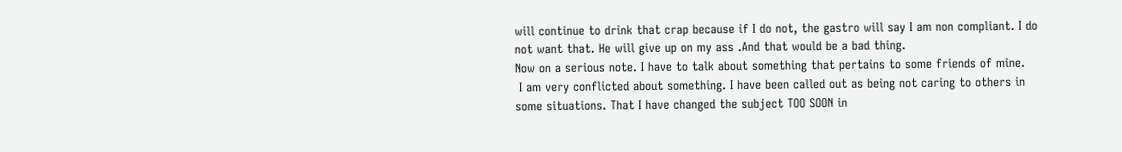will continue to drink that crap because if I do not, the gastro will say I am non compliant. I do not want that. He will give up on my ass .And that would be a bad thing.
Now on a serious note. I have to talk about something that pertains to some friends of mine.
 I am very conflicted about something. I have been called out as being not caring to others in some situations. That I have changed the subject TOO SOON in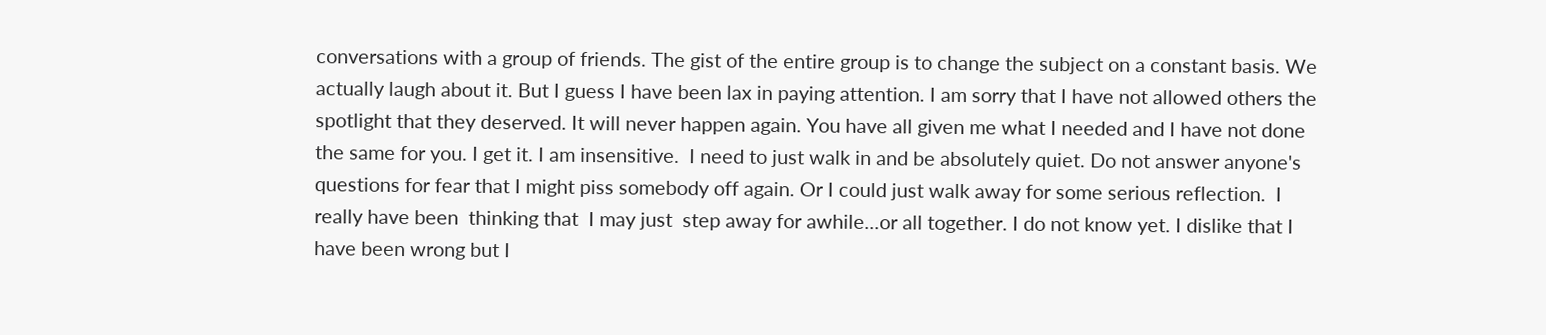conversations with a group of friends. The gist of the entire group is to change the subject on a constant basis. We actually laugh about it. But I guess I have been lax in paying attention. I am sorry that I have not allowed others the spotlight that they deserved. It will never happen again. You have all given me what I needed and I have not done the same for you. I get it. I am insensitive.  I need to just walk in and be absolutely quiet. Do not answer anyone's questions for fear that I might piss somebody off again. Or I could just walk away for some serious reflection.  I really have been  thinking that  I may just  step away for awhile...or all together. I do not know yet. I dislike that I have been wrong but I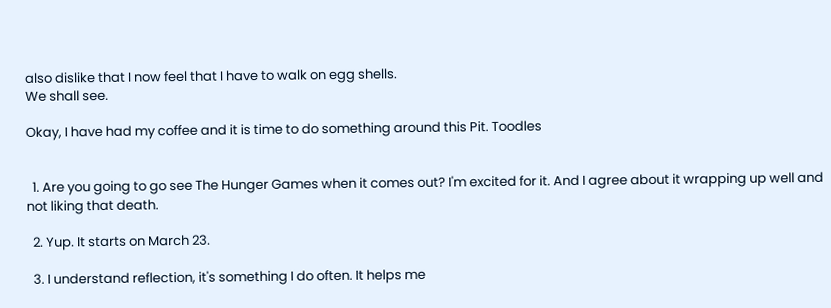also dislike that I now feel that I have to walk on egg shells.
We shall see.

Okay, I have had my coffee and it is time to do something around this Pit. Toodles


  1. Are you going to go see The Hunger Games when it comes out? I'm excited for it. And I agree about it wrapping up well and not liking that death.

  2. Yup. It starts on March 23.

  3. I understand reflection, it's something I do often. It helps me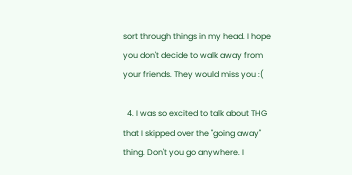sort through things in my head. I hope you don't decide to walk away from your friends. They would miss you :(

  4. I was so excited to talk about THG that I skipped over the "going away" thing. Don't you go anywhere. I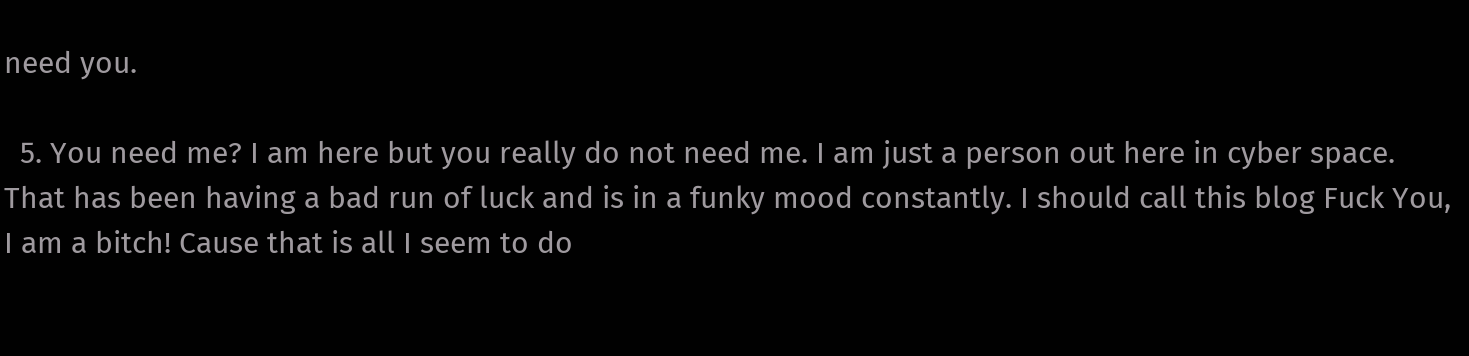need you.

  5. You need me? I am here but you really do not need me. I am just a person out here in cyber space. That has been having a bad run of luck and is in a funky mood constantly. I should call this blog Fuck You, I am a bitch! Cause that is all I seem to do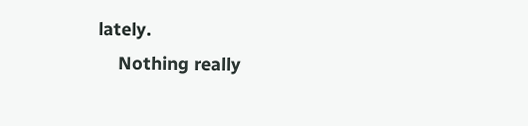lately.
    Nothing really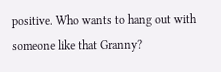positive. Who wants to hang out with someone like that Granny?